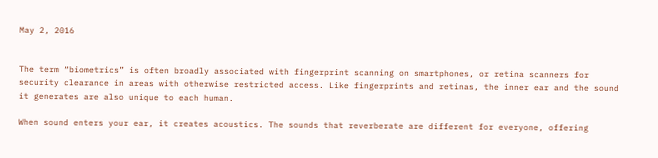May 2, 2016


The term “biometrics” is often broadly associated with fingerprint scanning on smartphones, or retina scanners for security clearance in areas with otherwise restricted access. Like fingerprints and retinas, the inner ear and the sound it generates are also unique to each human.

When sound enters your ear, it creates acoustics. The sounds that reverberate are different for everyone, offering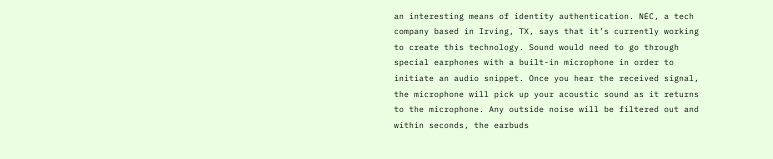an interesting means of identity authentication. NEC, a tech company based in Irving, TX, says that it’s currently working to create this technology. Sound would need to go through special earphones with a built-in microphone in order to initiate an audio snippet. Once you hear the received signal, the microphone will pick up your acoustic sound as it returns to the microphone. Any outside noise will be filtered out and within seconds, the earbuds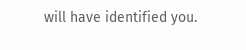will have identified you.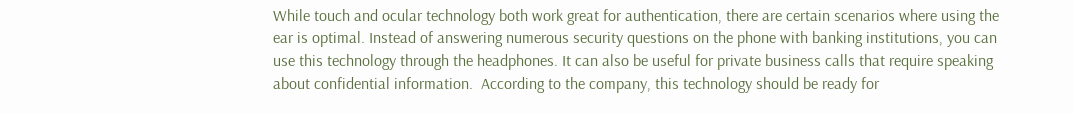While touch and ocular technology both work great for authentication, there are certain scenarios where using the ear is optimal. Instead of answering numerous security questions on the phone with banking institutions, you can use this technology through the headphones. It can also be useful for private business calls that require speaking about confidential information.  According to the company, this technology should be ready for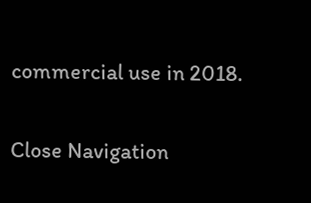commercial use in 2018.


Close Navigation